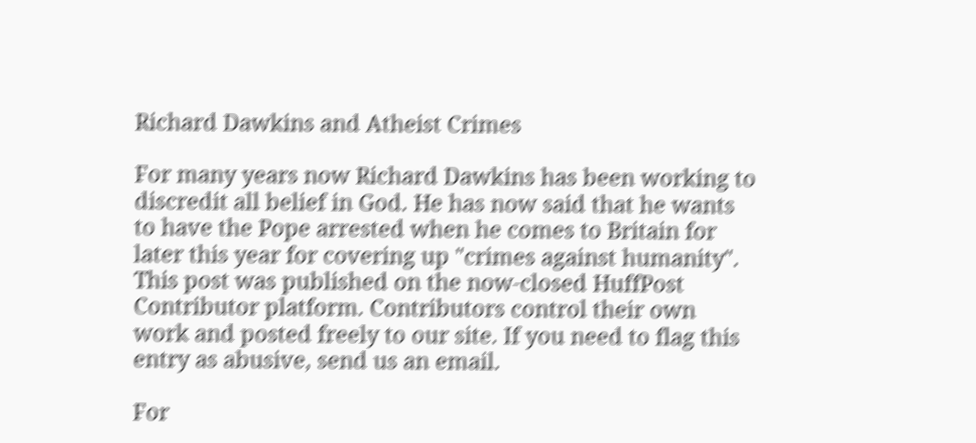Richard Dawkins and Atheist Crimes

For many years now Richard Dawkins has been working to discredit all belief in God. He has now said that he wants to have the Pope arrested when he comes to Britain for later this year for covering up "crimes against humanity".
This post was published on the now-closed HuffPost Contributor platform. Contributors control their own work and posted freely to our site. If you need to flag this entry as abusive, send us an email.

For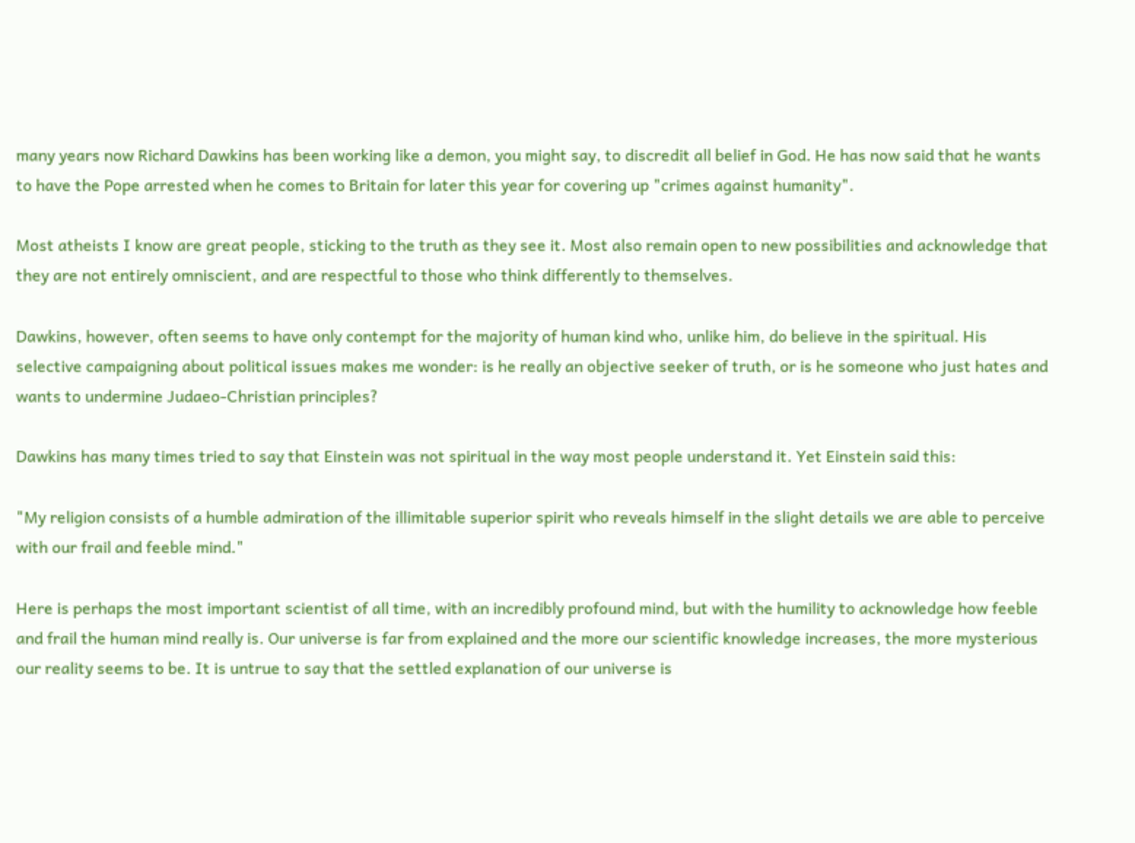many years now Richard Dawkins has been working like a demon, you might say, to discredit all belief in God. He has now said that he wants to have the Pope arrested when he comes to Britain for later this year for covering up "crimes against humanity".

Most atheists I know are great people, sticking to the truth as they see it. Most also remain open to new possibilities and acknowledge that they are not entirely omniscient, and are respectful to those who think differently to themselves.

Dawkins, however, often seems to have only contempt for the majority of human kind who, unlike him, do believe in the spiritual. His selective campaigning about political issues makes me wonder: is he really an objective seeker of truth, or is he someone who just hates and wants to undermine Judaeo-Christian principles?

Dawkins has many times tried to say that Einstein was not spiritual in the way most people understand it. Yet Einstein said this:

"My religion consists of a humble admiration of the illimitable superior spirit who reveals himself in the slight details we are able to perceive with our frail and feeble mind."

Here is perhaps the most important scientist of all time, with an incredibly profound mind, but with the humility to acknowledge how feeble and frail the human mind really is. Our universe is far from explained and the more our scientific knowledge increases, the more mysterious our reality seems to be. It is untrue to say that the settled explanation of our universe is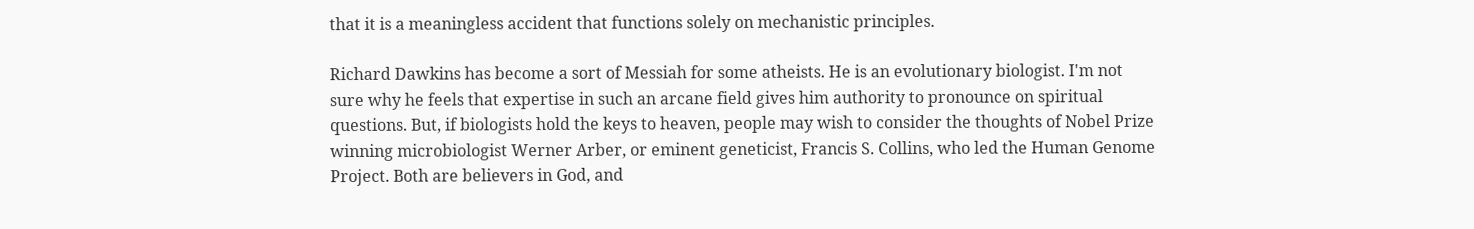that it is a meaningless accident that functions solely on mechanistic principles.

Richard Dawkins has become a sort of Messiah for some atheists. He is an evolutionary biologist. I'm not sure why he feels that expertise in such an arcane field gives him authority to pronounce on spiritual questions. But, if biologists hold the keys to heaven, people may wish to consider the thoughts of Nobel Prize winning microbiologist Werner Arber, or eminent geneticist, Francis S. Collins, who led the Human Genome Project. Both are believers in God, and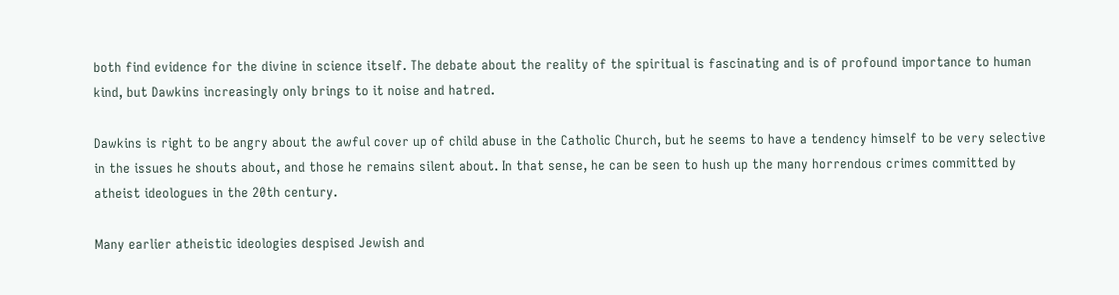both find evidence for the divine in science itself. The debate about the reality of the spiritual is fascinating and is of profound importance to human kind, but Dawkins increasingly only brings to it noise and hatred.

Dawkins is right to be angry about the awful cover up of child abuse in the Catholic Church, but he seems to have a tendency himself to be very selective in the issues he shouts about, and those he remains silent about. In that sense, he can be seen to hush up the many horrendous crimes committed by atheist ideologues in the 20th century.

Many earlier atheistic ideologies despised Jewish and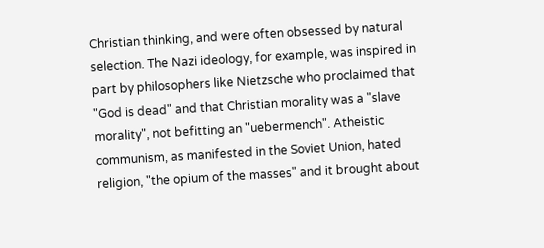Christian thinking, and were often obsessed by natural selection. The Nazi ideology, for example, was inspired in part by philosophers like Nietzsche who proclaimed that "God is dead" and that Christian morality was a "slave morality", not befitting an "uebermench". Atheistic communism, as manifested in the Soviet Union, hated religion, "the opium of the masses" and it brought about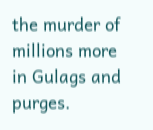the murder of millions more in Gulags and purges.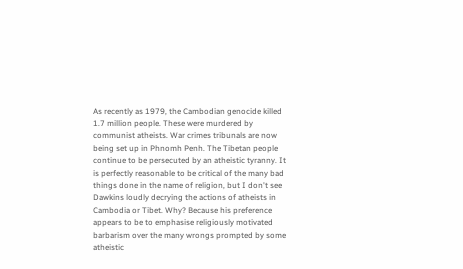As recently as 1979, the Cambodian genocide killed 1.7 million people. These were murdered by communist atheists. War crimes tribunals are now being set up in Phnomh Penh. The Tibetan people continue to be persecuted by an atheistic tyranny. It is perfectly reasonable to be critical of the many bad things done in the name of religion, but I don't see Dawkins loudly decrying the actions of atheists in Cambodia or Tibet. Why? Because his preference appears to be to emphasise religiously motivated barbarism over the many wrongs prompted by some atheistic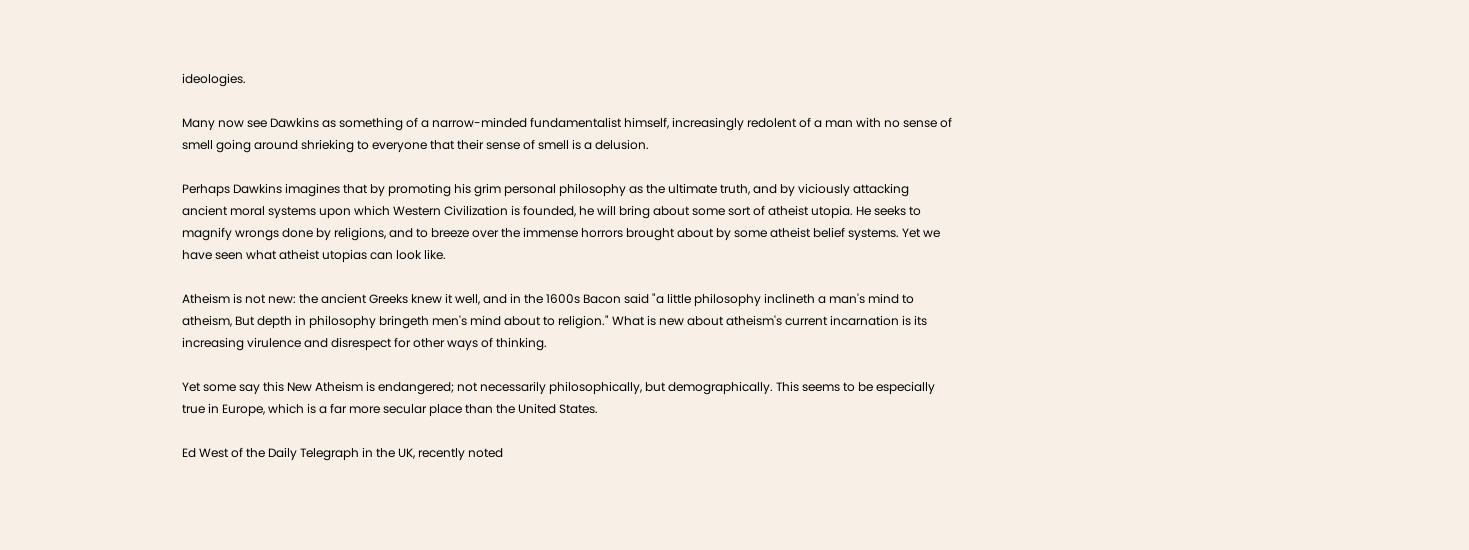ideologies.

Many now see Dawkins as something of a narrow-minded fundamentalist himself, increasingly redolent of a man with no sense of smell going around shrieking to everyone that their sense of smell is a delusion.

Perhaps Dawkins imagines that by promoting his grim personal philosophy as the ultimate truth, and by viciously attacking ancient moral systems upon which Western Civilization is founded, he will bring about some sort of atheist utopia. He seeks to magnify wrongs done by religions, and to breeze over the immense horrors brought about by some atheist belief systems. Yet we have seen what atheist utopias can look like.

Atheism is not new: the ancient Greeks knew it well, and in the 1600s Bacon said "a little philosophy inclineth a man's mind to atheism, But depth in philosophy bringeth men's mind about to religion." What is new about atheism's current incarnation is its increasing virulence and disrespect for other ways of thinking.

Yet some say this New Atheism is endangered; not necessarily philosophically, but demographically. This seems to be especially true in Europe, which is a far more secular place than the United States.

Ed West of the Daily Telegraph in the UK, recently noted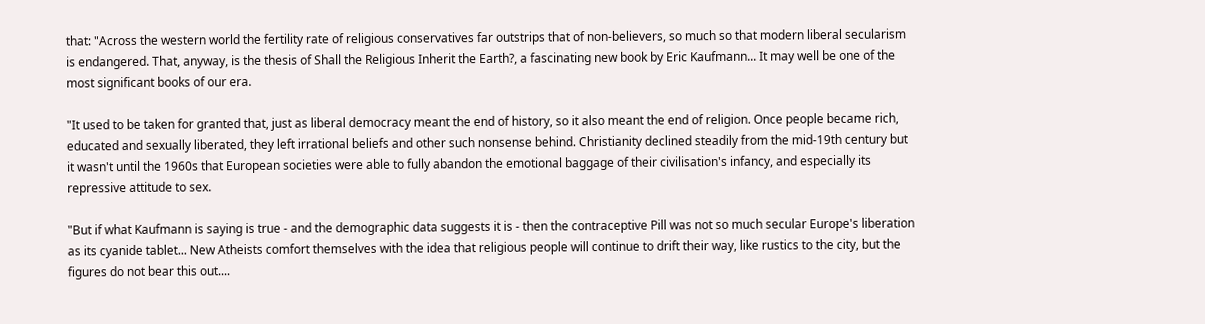that: "Across the western world the fertility rate of religious conservatives far outstrips that of non-believers, so much so that modern liberal secularism is endangered. That, anyway, is the thesis of Shall the Religious Inherit the Earth?, a fascinating new book by Eric Kaufmann... It may well be one of the most significant books of our era.

"It used to be taken for granted that, just as liberal democracy meant the end of history, so it also meant the end of religion. Once people became rich, educated and sexually liberated, they left irrational beliefs and other such nonsense behind. Christianity declined steadily from the mid-19th century but it wasn't until the 1960s that European societies were able to fully abandon the emotional baggage of their civilisation's infancy, and especially its repressive attitude to sex.

"But if what Kaufmann is saying is true - and the demographic data suggests it is - then the contraceptive Pill was not so much secular Europe's liberation as its cyanide tablet... New Atheists comfort themselves with the idea that religious people will continue to drift their way, like rustics to the city, but the figures do not bear this out....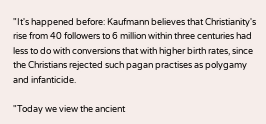"It's happened before: Kaufmann believes that Christianity's rise from 40 followers to 6 million within three centuries had less to do with conversions that with higher birth rates, since the Christians rejected such pagan practises as polygamy and infanticide.

"Today we view the ancient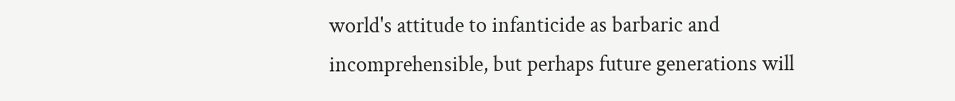world's attitude to infanticide as barbaric and incomprehensible, but perhaps future generations will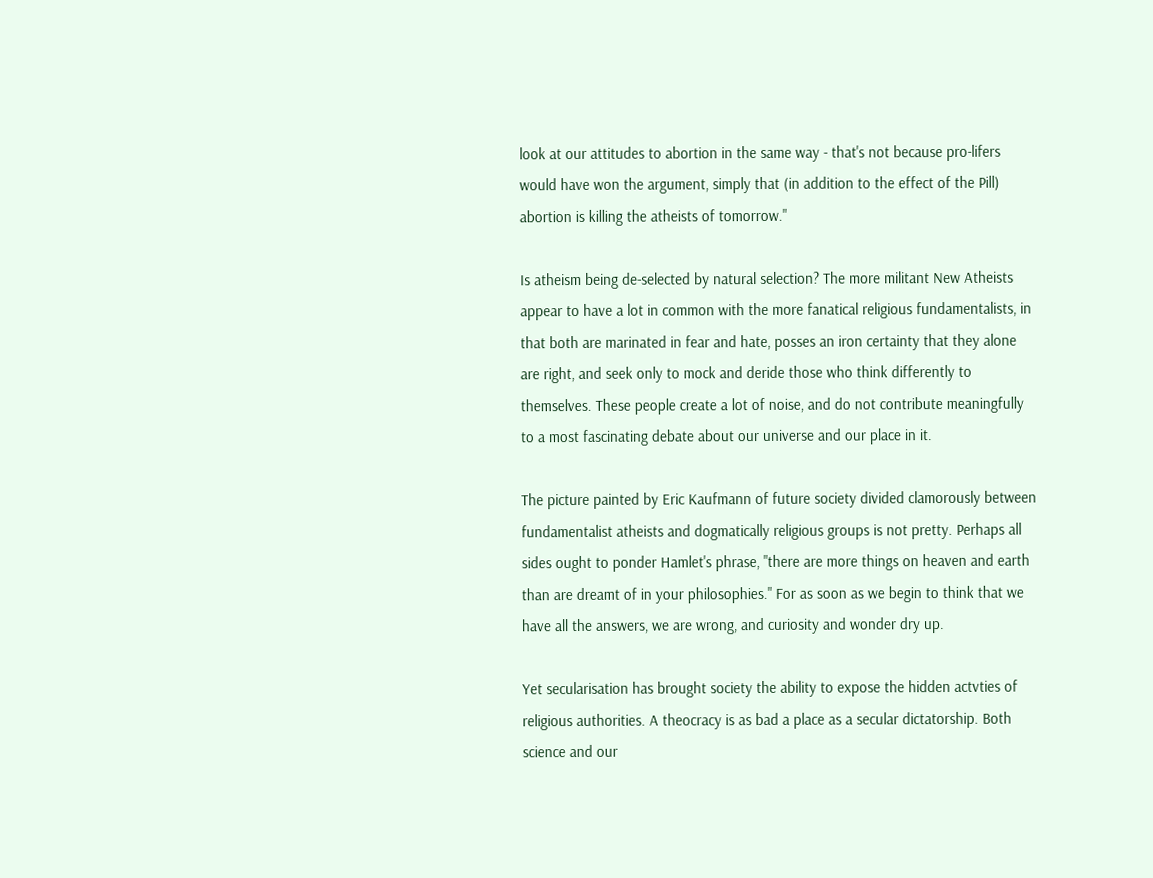look at our attitudes to abortion in the same way - that's not because pro-lifers would have won the argument, simply that (in addition to the effect of the Pill) abortion is killing the atheists of tomorrow."

Is atheism being de-selected by natural selection? The more militant New Atheists appear to have a lot in common with the more fanatical religious fundamentalists, in that both are marinated in fear and hate, posses an iron certainty that they alone are right, and seek only to mock and deride those who think differently to themselves. These people create a lot of noise, and do not contribute meaningfully to a most fascinating debate about our universe and our place in it.

The picture painted by Eric Kaufmann of future society divided clamorously between fundamentalist atheists and dogmatically religious groups is not pretty. Perhaps all sides ought to ponder Hamlet's phrase, "there are more things on heaven and earth than are dreamt of in your philosophies." For as soon as we begin to think that we have all the answers, we are wrong, and curiosity and wonder dry up.

Yet secularisation has brought society the ability to expose the hidden actvties of religious authorities. A theocracy is as bad a place as a secular dictatorship. Both science and our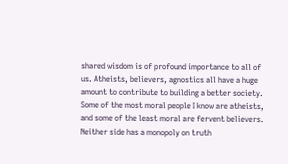shared wisdom is of profound importance to all of us. Atheists, believers, agnostics all have a huge amount to contribute to building a better society. Some of the most moral people I know are atheists, and some of the least moral are fervent believers. Neither side has a monopoly on truth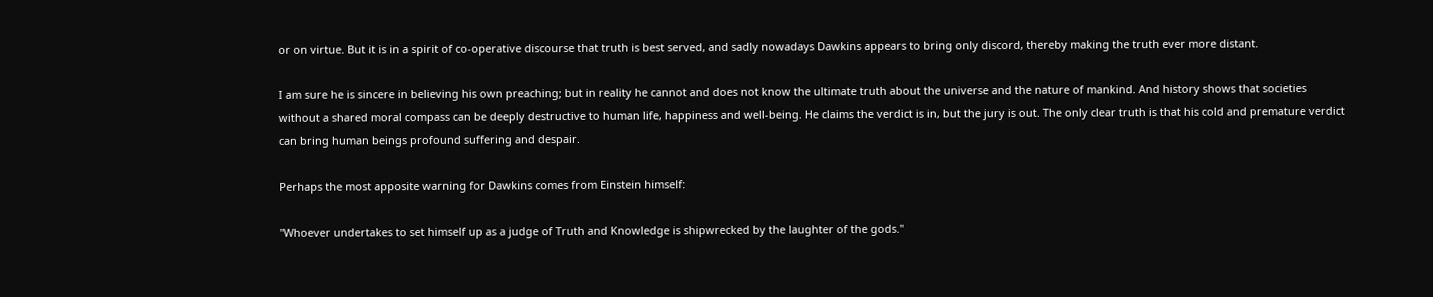or on virtue. But it is in a spirit of co-operative discourse that truth is best served, and sadly nowadays Dawkins appears to bring only discord, thereby making the truth ever more distant.

I am sure he is sincere in believing his own preaching; but in reality he cannot and does not know the ultimate truth about the universe and the nature of mankind. And history shows that societies without a shared moral compass can be deeply destructive to human life, happiness and well-being. He claims the verdict is in, but the jury is out. The only clear truth is that his cold and premature verdict can bring human beings profound suffering and despair.

Perhaps the most apposite warning for Dawkins comes from Einstein himself:

"Whoever undertakes to set himself up as a judge of Truth and Knowledge is shipwrecked by the laughter of the gods."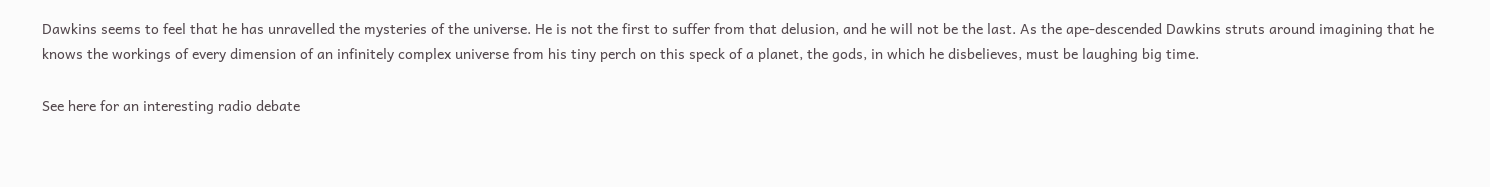Dawkins seems to feel that he has unravelled the mysteries of the universe. He is not the first to suffer from that delusion, and he will not be the last. As the ape-descended Dawkins struts around imagining that he knows the workings of every dimension of an infinitely complex universe from his tiny perch on this speck of a planet, the gods, in which he disbelieves, must be laughing big time.

See here for an interesting radio debate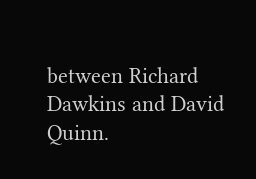between Richard Dawkins and David Quinn.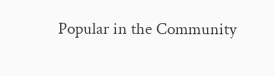Popular in the Community